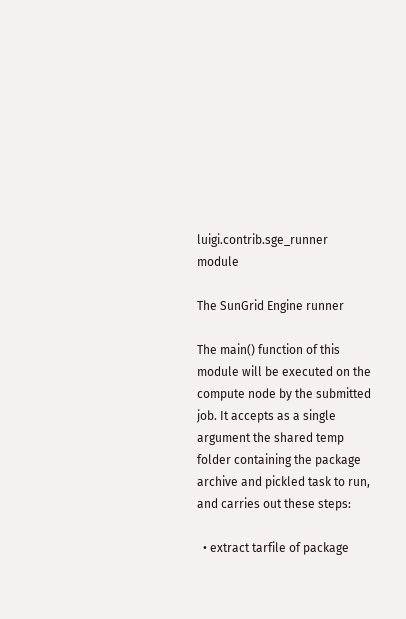luigi.contrib.sge_runner module

The SunGrid Engine runner

The main() function of this module will be executed on the compute node by the submitted job. It accepts as a single argument the shared temp folder containing the package archive and pickled task to run, and carries out these steps:

  • extract tarfile of package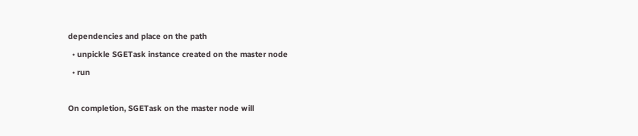dependencies and place on the path
  • unpickle SGETask instance created on the master node
  • run

On completion, SGETask on the master node will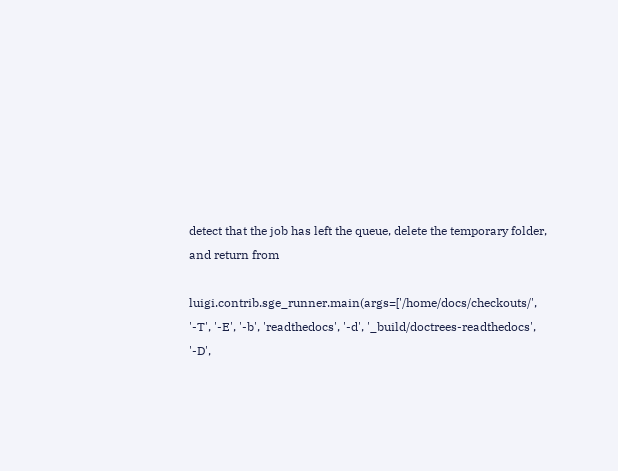detect that the job has left the queue, delete the temporary folder, and return from

luigi.contrib.sge_runner.main(args=['/home/docs/checkouts/', '-T', '-E', '-b', 'readthedocs', '-d', '_build/doctrees-readthedocs', '-D',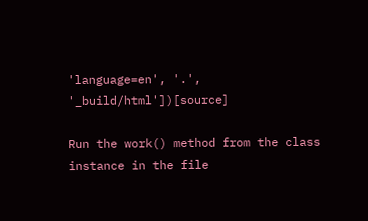'language=en', '.', '_build/html'])[source]

Run the work() method from the class instance in the file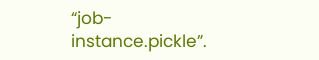“job-instance.pickle”.